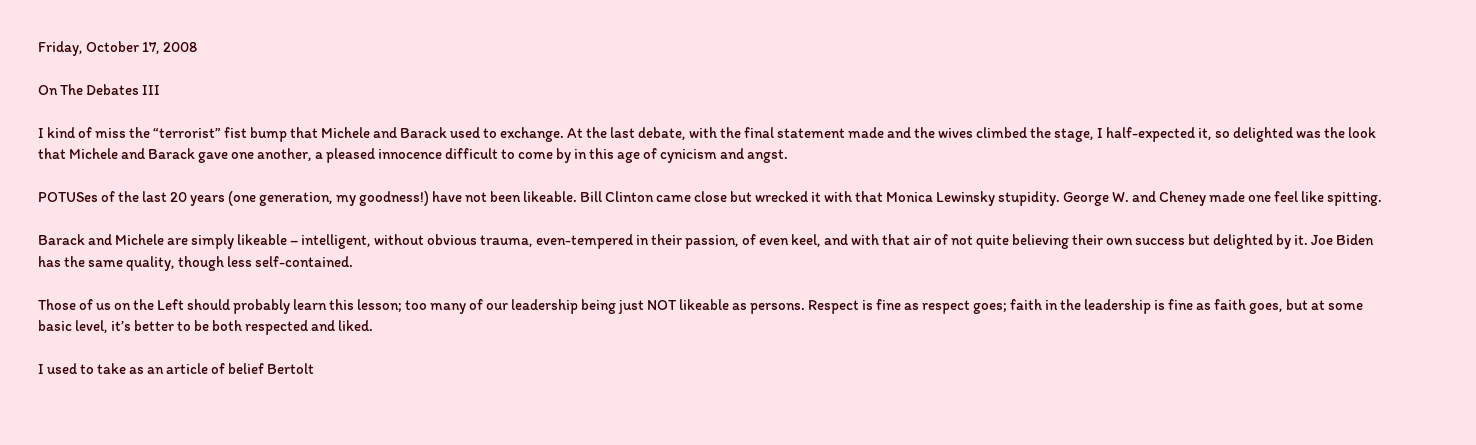Friday, October 17, 2008

On The Debates III

I kind of miss the “terrorist” fist bump that Michele and Barack used to exchange. At the last debate, with the final statement made and the wives climbed the stage, I half-expected it, so delighted was the look that Michele and Barack gave one another, a pleased innocence difficult to come by in this age of cynicism and angst.

POTUSes of the last 20 years (one generation, my goodness!) have not been likeable. Bill Clinton came close but wrecked it with that Monica Lewinsky stupidity. George W. and Cheney made one feel like spitting.

Barack and Michele are simply likeable – intelligent, without obvious trauma, even-tempered in their passion, of even keel, and with that air of not quite believing their own success but delighted by it. Joe Biden has the same quality, though less self-contained.

Those of us on the Left should probably learn this lesson; too many of our leadership being just NOT likeable as persons. Respect is fine as respect goes; faith in the leadership is fine as faith goes, but at some basic level, it’s better to be both respected and liked.

I used to take as an article of belief Bertolt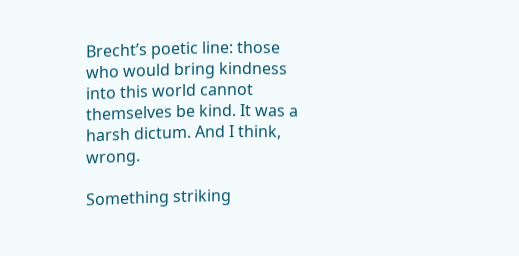Brecht’s poetic line: those who would bring kindness into this world cannot themselves be kind. It was a harsh dictum. And I think, wrong.

Something striking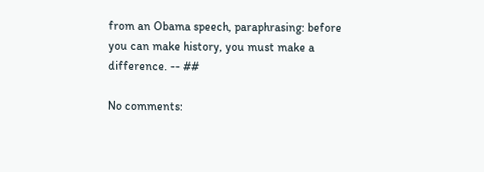from an Obama speech, paraphrasing: before you can make history, you must make a difference. -- ##

No comments: